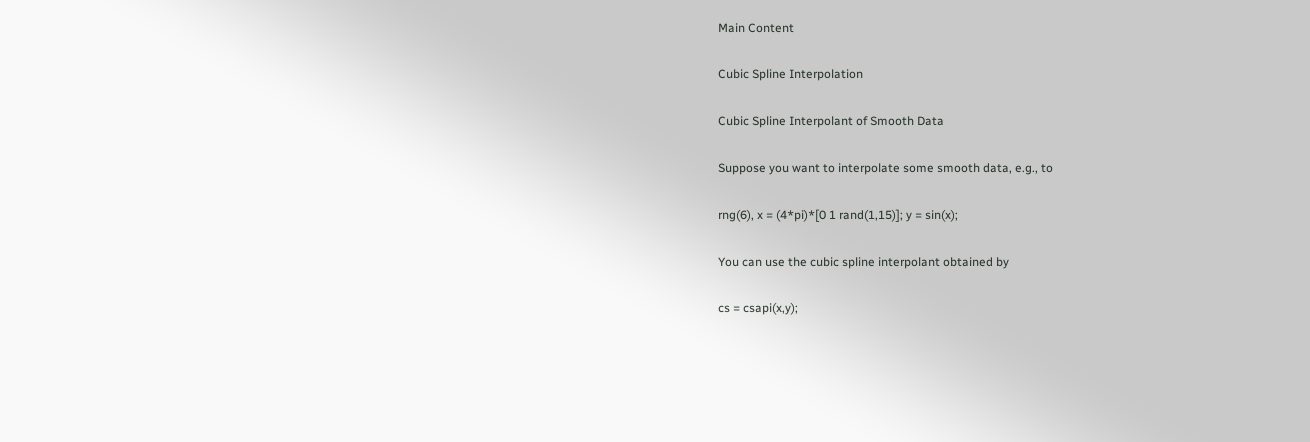Main Content

Cubic Spline Interpolation

Cubic Spline Interpolant of Smooth Data

Suppose you want to interpolate some smooth data, e.g., to

rng(6), x = (4*pi)*[0 1 rand(1,15)]; y = sin(x);

You can use the cubic spline interpolant obtained by

cs = csapi(x,y);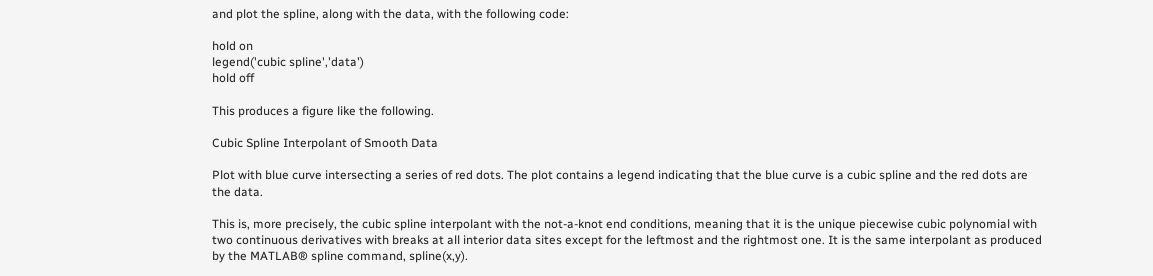and plot the spline, along with the data, with the following code:

hold on
legend('cubic spline','data')
hold off

This produces a figure like the following.

Cubic Spline Interpolant of Smooth Data

Plot with blue curve intersecting a series of red dots. The plot contains a legend indicating that the blue curve is a cubic spline and the red dots are the data.

This is, more precisely, the cubic spline interpolant with the not-a-knot end conditions, meaning that it is the unique piecewise cubic polynomial with two continuous derivatives with breaks at all interior data sites except for the leftmost and the rightmost one. It is the same interpolant as produced by the MATLAB® spline command, spline(x,y).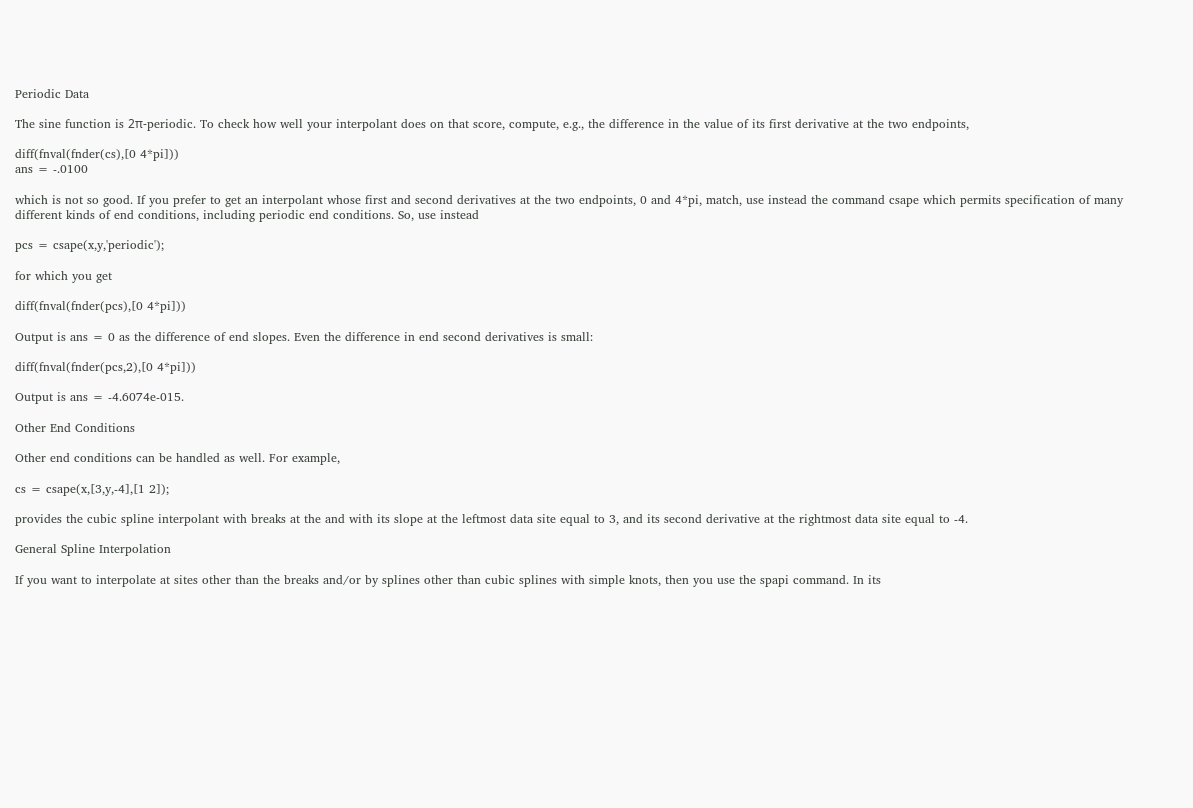Periodic Data

The sine function is 2π-periodic. To check how well your interpolant does on that score, compute, e.g., the difference in the value of its first derivative at the two endpoints,

diff(fnval(fnder(cs),[0 4*pi]))
ans = -.0100

which is not so good. If you prefer to get an interpolant whose first and second derivatives at the two endpoints, 0 and 4*pi, match, use instead the command csape which permits specification of many different kinds of end conditions, including periodic end conditions. So, use instead

pcs = csape(x,y,'periodic');

for which you get

diff(fnval(fnder(pcs),[0 4*pi]))

Output is ans = 0 as the difference of end slopes. Even the difference in end second derivatives is small:

diff(fnval(fnder(pcs,2),[0 4*pi]))

Output is ans = -4.6074e-015.

Other End Conditions

Other end conditions can be handled as well. For example,

cs = csape(x,[3,y,-4],[1 2]);

provides the cubic spline interpolant with breaks at the and with its slope at the leftmost data site equal to 3, and its second derivative at the rightmost data site equal to -4.

General Spline Interpolation

If you want to interpolate at sites other than the breaks and/or by splines other than cubic splines with simple knots, then you use the spapi command. In its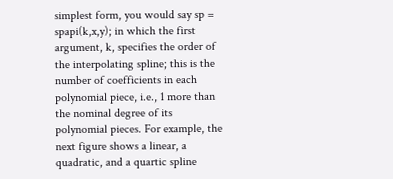simplest form, you would say sp = spapi(k,x,y); in which the first argument, k, specifies the order of the interpolating spline; this is the number of coefficients in each polynomial piece, i.e., 1 more than the nominal degree of its polynomial pieces. For example, the next figure shows a linear, a quadratic, and a quartic spline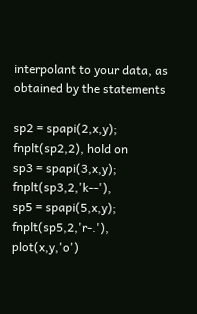interpolant to your data, as obtained by the statements

sp2 = spapi(2,x,y); fnplt(sp2,2), hold on
sp3 = spapi(3,x,y); fnplt(sp3,2,'k--'),
sp5 = spapi(5,x,y); fnplt(sp5,2,'r-.'), plot(x,y,'o')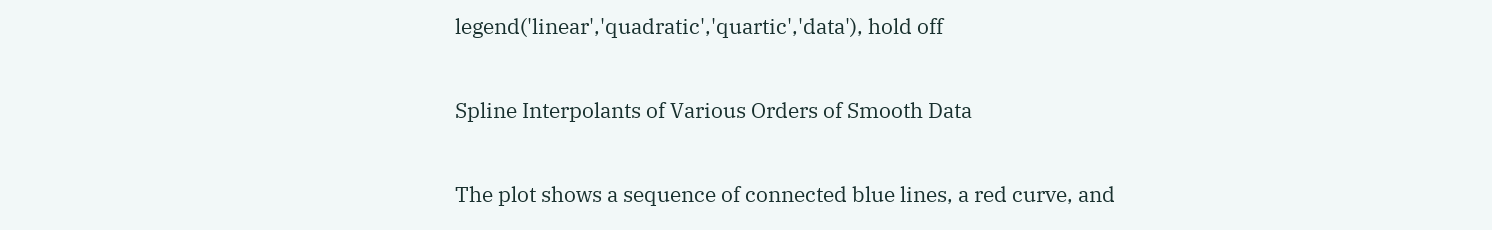legend('linear','quadratic','quartic','data'), hold off

Spline Interpolants of Various Orders of Smooth Data

The plot shows a sequence of connected blue lines, a red curve, and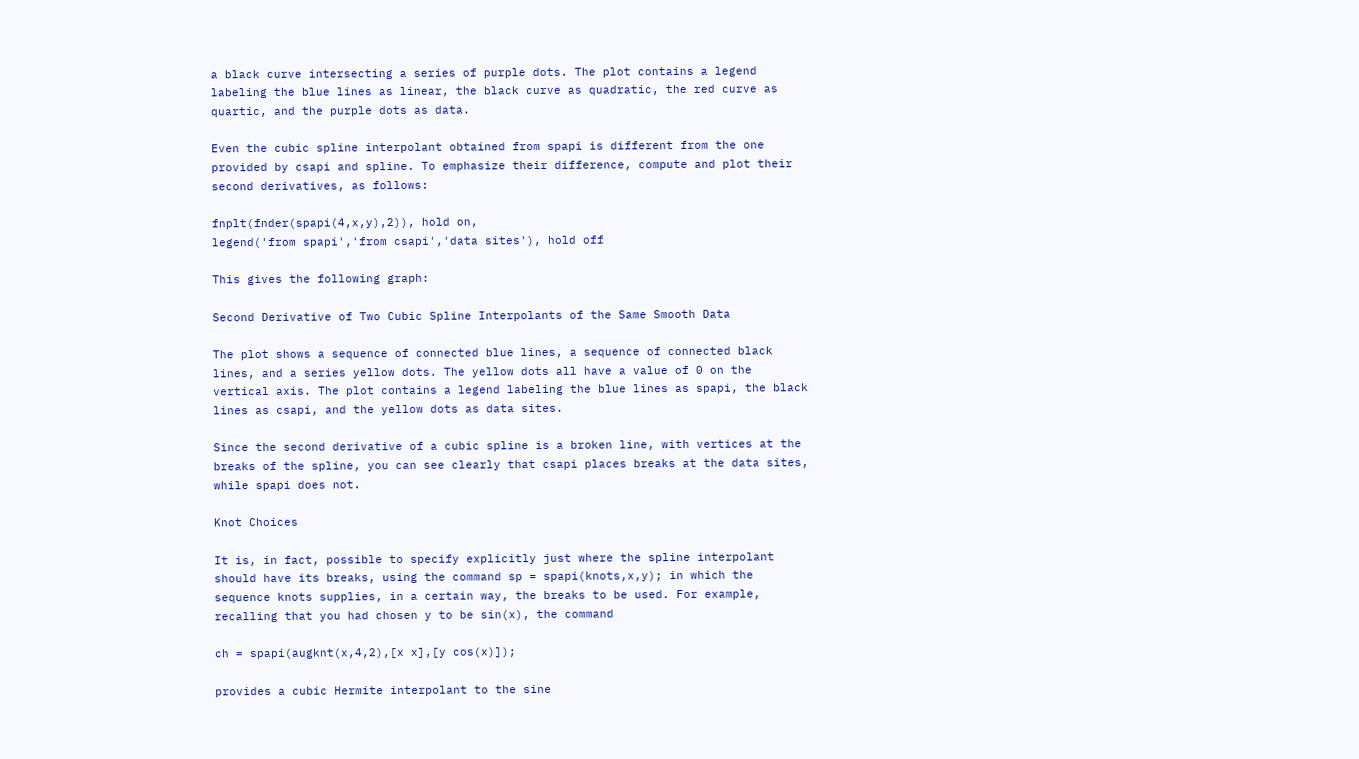a black curve intersecting a series of purple dots. The plot contains a legend labeling the blue lines as linear, the black curve as quadratic, the red curve as quartic, and the purple dots as data.

Even the cubic spline interpolant obtained from spapi is different from the one provided by csapi and spline. To emphasize their difference, compute and plot their second derivatives, as follows:

fnplt(fnder(spapi(4,x,y),2)), hold on,
legend('from spapi','from csapi','data sites'), hold off

This gives the following graph:

Second Derivative of Two Cubic Spline Interpolants of the Same Smooth Data

The plot shows a sequence of connected blue lines, a sequence of connected black lines, and a series yellow dots. The yellow dots all have a value of 0 on the vertical axis. The plot contains a legend labeling the blue lines as spapi, the black lines as csapi, and the yellow dots as data sites.

Since the second derivative of a cubic spline is a broken line, with vertices at the breaks of the spline, you can see clearly that csapi places breaks at the data sites, while spapi does not.

Knot Choices

It is, in fact, possible to specify explicitly just where the spline interpolant should have its breaks, using the command sp = spapi(knots,x,y); in which the sequence knots supplies, in a certain way, the breaks to be used. For example, recalling that you had chosen y to be sin(x), the command

ch = spapi(augknt(x,4,2),[x x],[y cos(x)]);

provides a cubic Hermite interpolant to the sine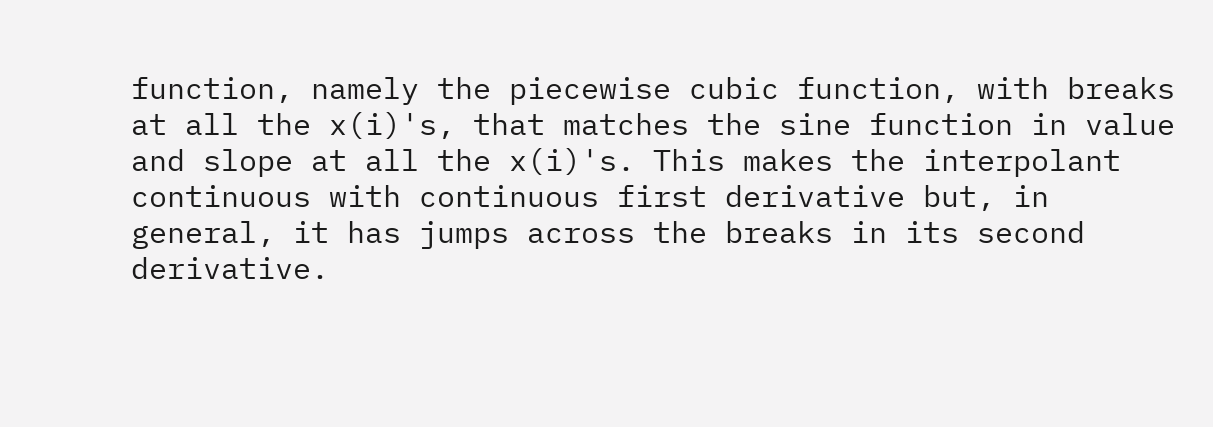function, namely the piecewise cubic function, with breaks at all the x(i)'s, that matches the sine function in value and slope at all the x(i)'s. This makes the interpolant continuous with continuous first derivative but, in general, it has jumps across the breaks in its second derivative.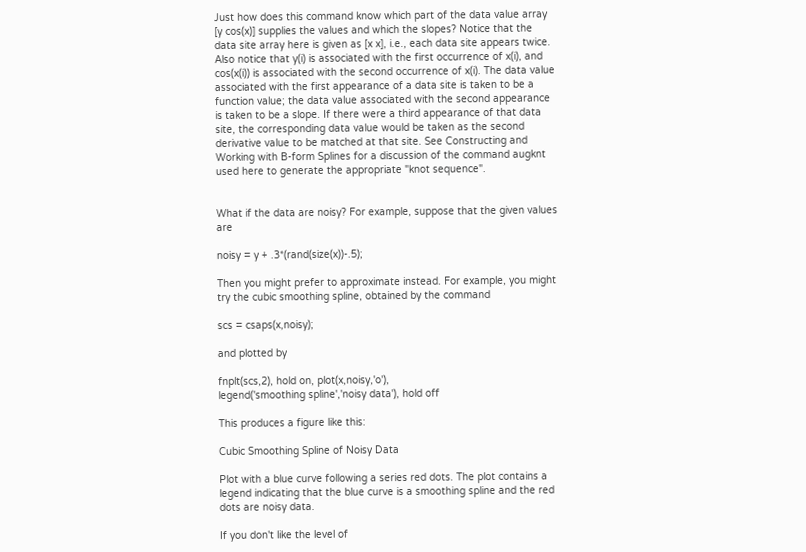Just how does this command know which part of the data value array [y cos(x)] supplies the values and which the slopes? Notice that the data site array here is given as [x x], i.e., each data site appears twice. Also notice that y(i) is associated with the first occurrence of x(i), and cos(x(i)) is associated with the second occurrence of x(i). The data value associated with the first appearance of a data site is taken to be a function value; the data value associated with the second appearance is taken to be a slope. If there were a third appearance of that data site, the corresponding data value would be taken as the second derivative value to be matched at that site. See Constructing and Working with B-form Splines for a discussion of the command augknt used here to generate the appropriate "knot sequence".


What if the data are noisy? For example, suppose that the given values are

noisy = y + .3*(rand(size(x))-.5);

Then you might prefer to approximate instead. For example, you might try the cubic smoothing spline, obtained by the command

scs = csaps(x,noisy);

and plotted by

fnplt(scs,2), hold on, plot(x,noisy,'o'),
legend('smoothing spline','noisy data'), hold off

This produces a figure like this:

Cubic Smoothing Spline of Noisy Data

Plot with a blue curve following a series red dots. The plot contains a legend indicating that the blue curve is a smoothing spline and the red dots are noisy data.

If you don't like the level of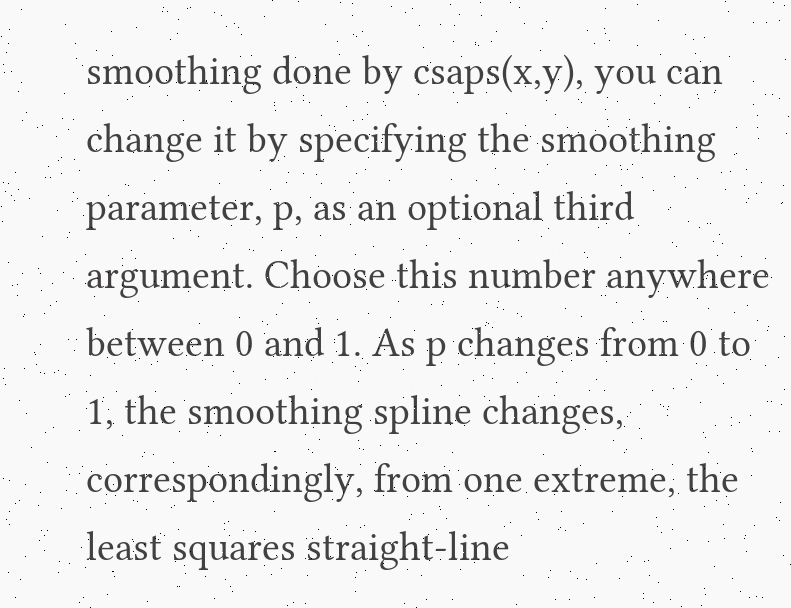smoothing done by csaps(x,y), you can change it by specifying the smoothing parameter, p, as an optional third argument. Choose this number anywhere between 0 and 1. As p changes from 0 to 1, the smoothing spline changes, correspondingly, from one extreme, the least squares straight-line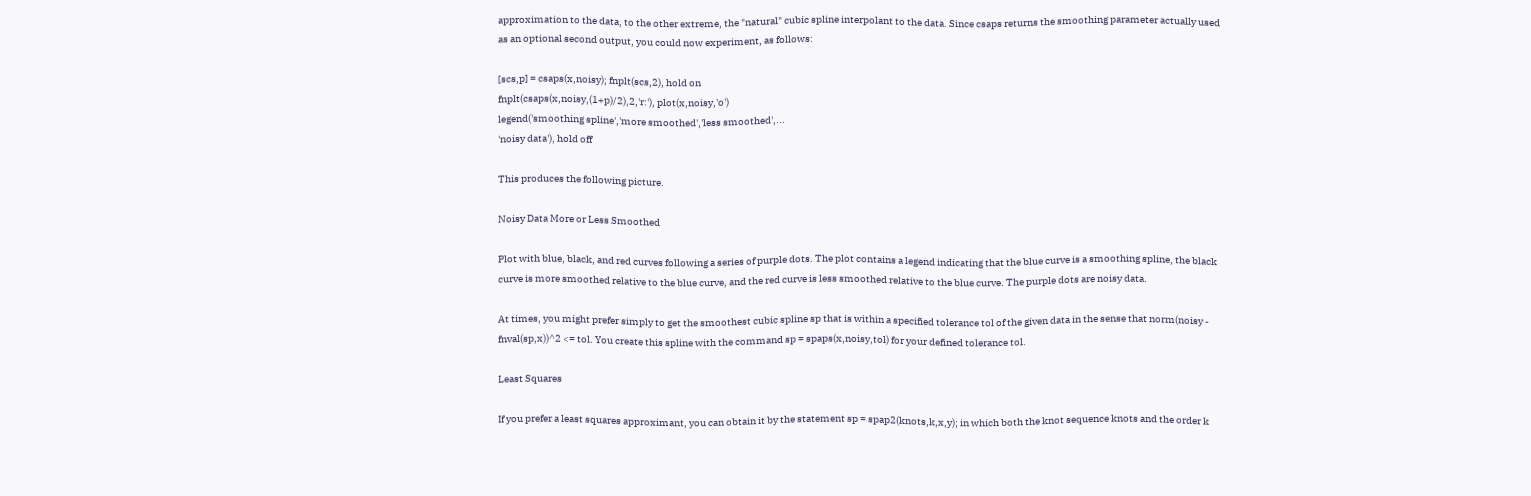approximation to the data, to the other extreme, the "natural" cubic spline interpolant to the data. Since csaps returns the smoothing parameter actually used as an optional second output, you could now experiment, as follows:

[scs,p] = csaps(x,noisy); fnplt(scs,2), hold on
fnplt(csaps(x,noisy,(1+p)/2),2,'r:'), plot(x,noisy,'o')
legend('smoothing spline','more smoothed','less smoothed',...
'noisy data'), hold off

This produces the following picture.

Noisy Data More or Less Smoothed

Plot with blue, black, and red curves following a series of purple dots. The plot contains a legend indicating that the blue curve is a smoothing spline, the black curve is more smoothed relative to the blue curve, and the red curve is less smoothed relative to the blue curve. The purple dots are noisy data.

At times, you might prefer simply to get the smoothest cubic spline sp that is within a specified tolerance tol of the given data in the sense that norm(noisy - fnval(sp,x))^2 <= tol. You create this spline with the command sp = spaps(x,noisy,tol) for your defined tolerance tol.

Least Squares

If you prefer a least squares approximant, you can obtain it by the statement sp = spap2(knots,k,x,y); in which both the knot sequence knots and the order k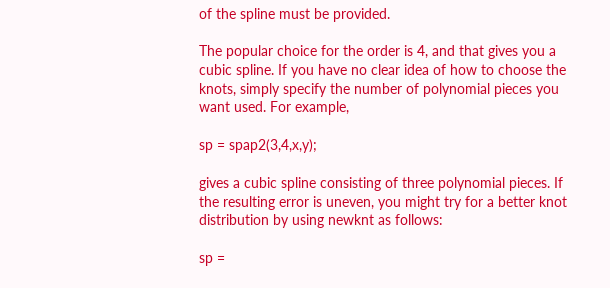of the spline must be provided.

The popular choice for the order is 4, and that gives you a cubic spline. If you have no clear idea of how to choose the knots, simply specify the number of polynomial pieces you want used. For example,

sp = spap2(3,4,x,y);

gives a cubic spline consisting of three polynomial pieces. If the resulting error is uneven, you might try for a better knot distribution by using newknt as follows:

sp =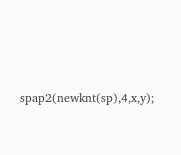spap2(newknt(sp),4,x,y);